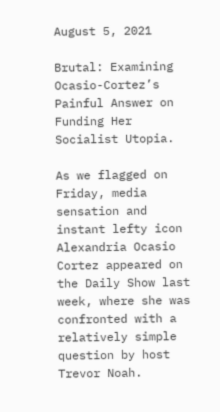August 5, 2021

Brutal: Examining Ocasio-Cortez’s Painful Answer on Funding Her Socialist Utopia.

As we flagged on Friday, media sensation and instant lefty icon Alexandria Ocasio Cortez appeared on the Daily Show last week, where she was confronted with a relatively simple question by host Trevor Noah.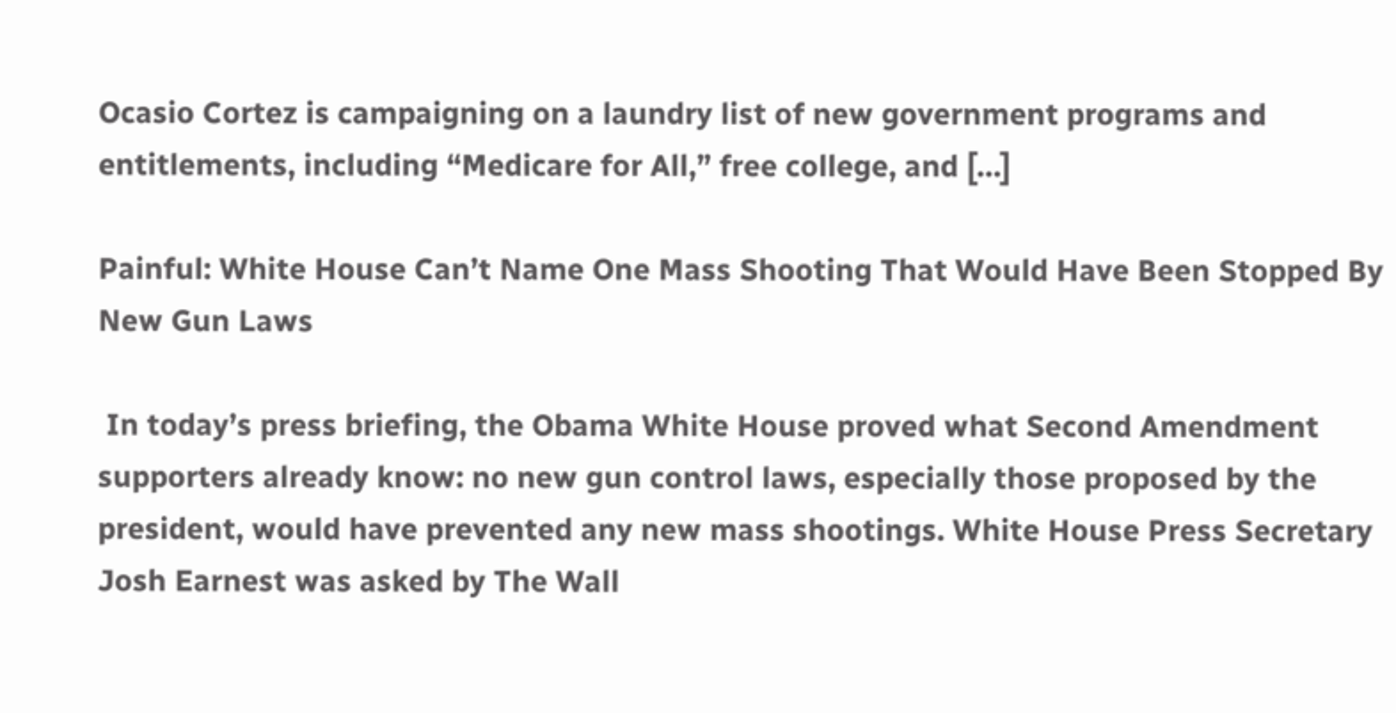Ocasio Cortez is campaigning on a laundry list of new government programs and entitlements, including “Medicare for All,” free college, and […]

Painful: White House Can’t Name One Mass Shooting That Would Have Been Stopped By New Gun Laws

 In today’s press briefing, the Obama White House proved what Second Amendment supporters already know: no new gun control laws, especially those proposed by the president, would have prevented any new mass shootings. White House Press Secretary Josh Earnest was asked by The Wall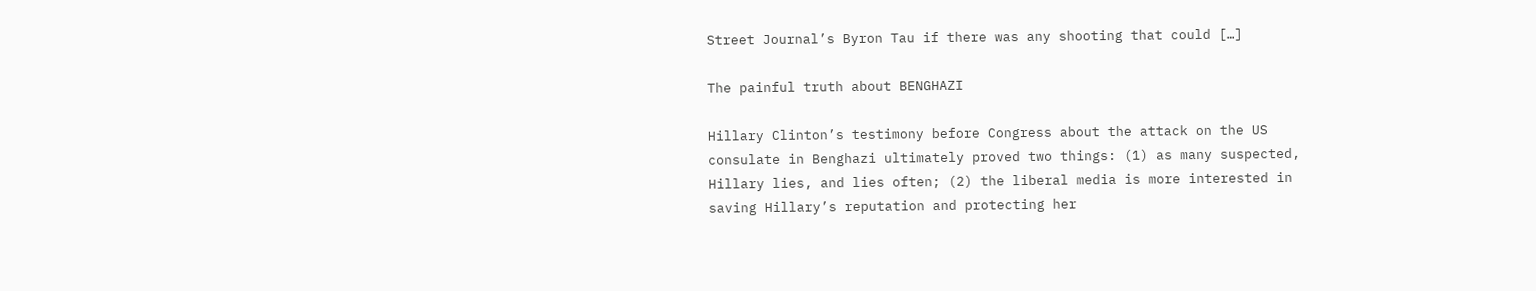Street Journal’s Byron Tau if there was any shooting that could […]

The painful truth about BENGHAZI

Hillary Clinton’s testimony before Congress about the attack on the US consulate in Benghazi ultimately proved two things: (1) as many suspected, Hillary lies, and lies often; (2) the liberal media is more interested in saving Hillary’s reputation and protecting her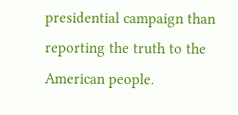presidential campaign than reporting the truth to the American people.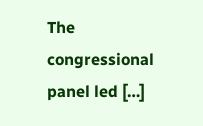The congressional panel led […]